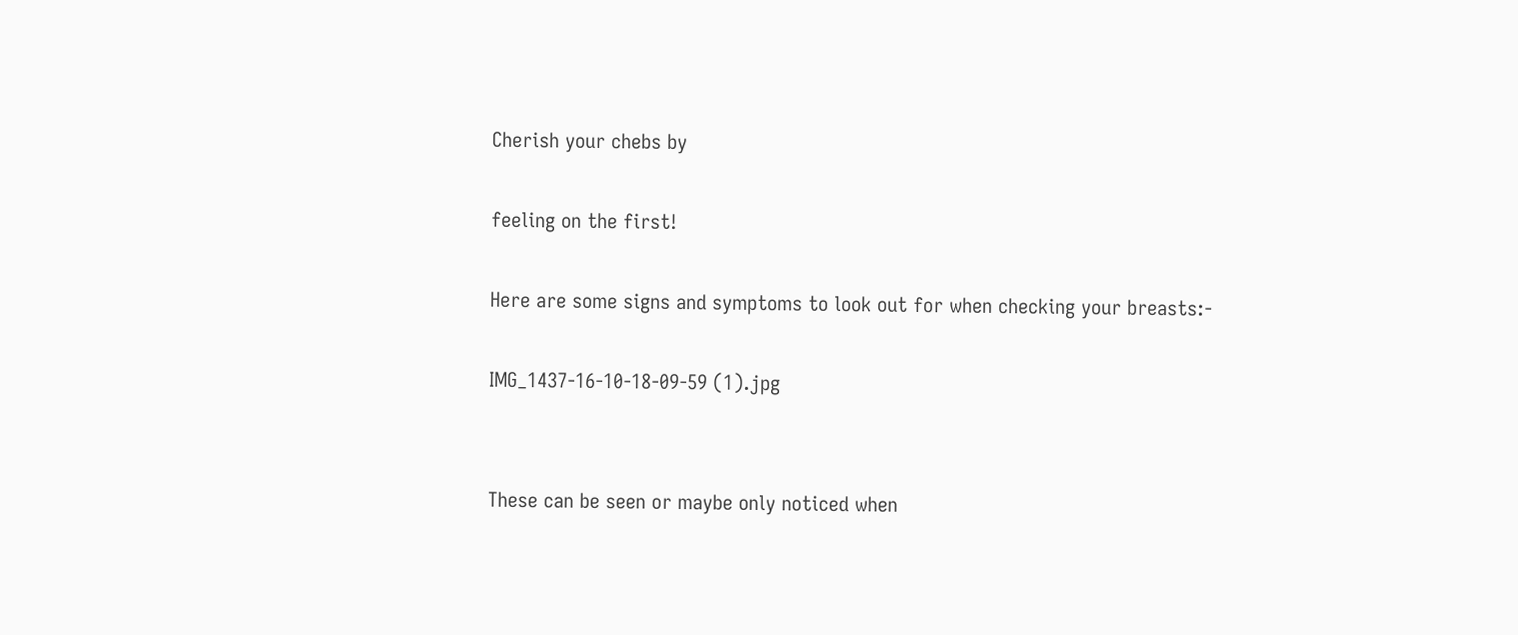Cherish your chebs by

feeling on the first!

Here are some signs and symptoms to look out for when checking your breasts:-

IMG_1437-16-10-18-09-59 (1).jpg


These can be seen or maybe only noticed when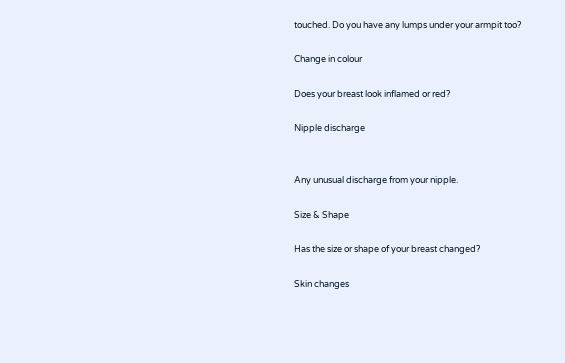touched. Do you have any lumps under your armpit too?

Change in colour

Does your breast look inflamed or red?

Nipple discharge


Any unusual discharge from your nipple.

Size & Shape

Has the size or shape of your breast changed?

Skin changes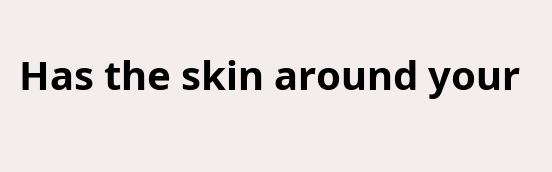Has the skin around your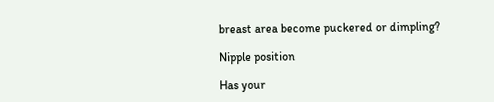breast area become puckered or dimpling?

Nipple position

Has your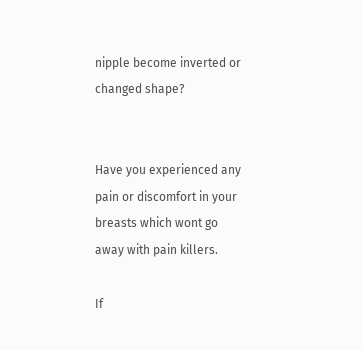nipple become inverted or changed shape?


Have you experienced any pain or discomfort in your breasts which wont go away with pain killers.

If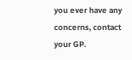you ever have any concerns, contact your GP.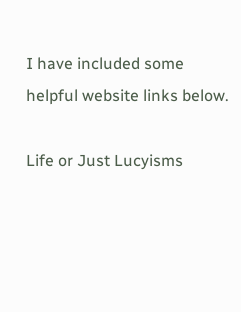I have included some helpful website links below.

Life or Just Lucyisms